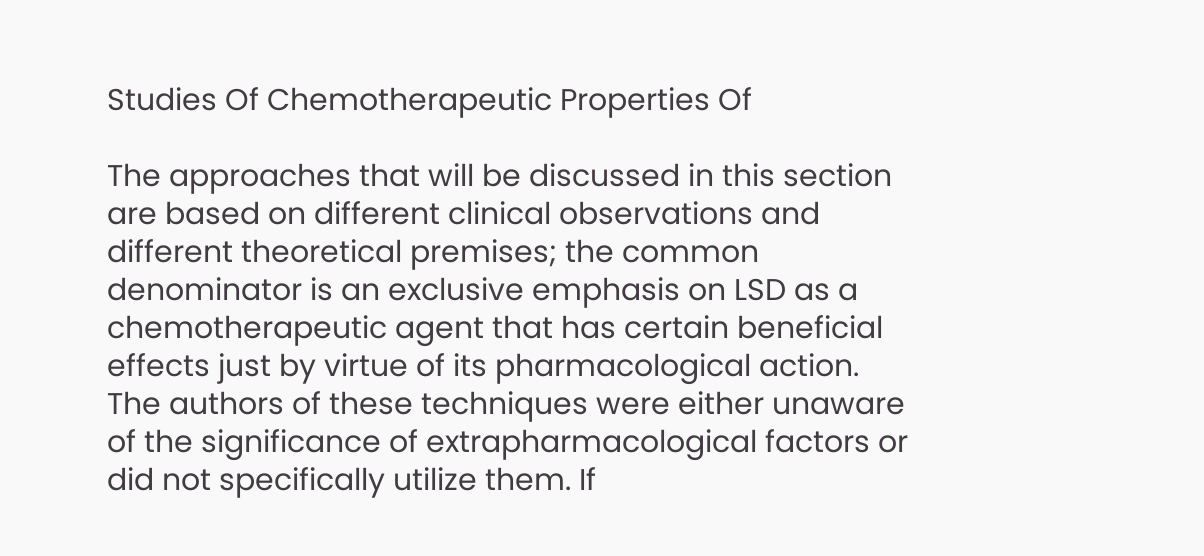Studies Of Chemotherapeutic Properties Of

The approaches that will be discussed in this section are based on different clinical observations and different theoretical premises; the common denominator is an exclusive emphasis on LSD as a chemotherapeutic agent that has certain beneficial effects just by virtue of its pharmacological action. The authors of these techniques were either unaware of the significance of extrapharmacological factors or did not specifically utilize them. If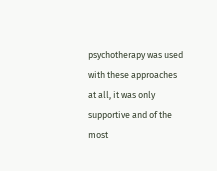psychotherapy was used with these approaches at all, it was only supportive and of the most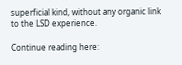superficial kind, without any organic link to the LSD experience.

Continue reading here: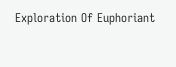Exploration Of Euphoriant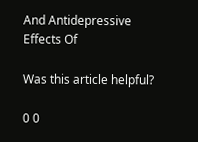And Antidepressive Effects Of

Was this article helpful?

0 0